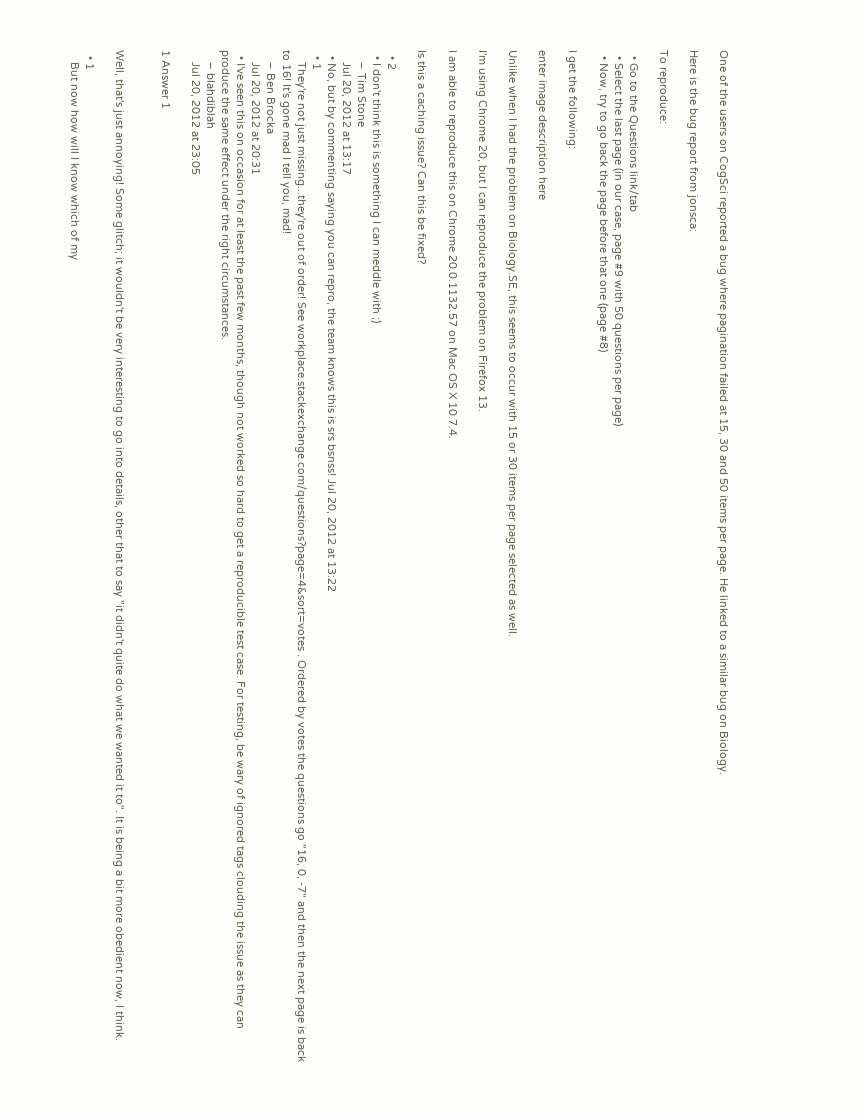One of the users on CogSci reported a bug where pagination failed at 15, 30 and 50 items per page. He linked to a similar bug on Biology.

Here is the bug report from jonsca:

To reproduce:

  • Go to the Questions link/tab
  • Select the last page (in our case, page #9 with 50 questions per page)
  • Now, try to go back the page before that one (page #8)

I get the following:

enter image description here

Unlike when I had the problem on Biology.SE, this seems to occur with 15 or 30 items per page selected as well.

I'm using Chrome 20, but I can reproduce the problem on Firefox 13.

I am able to reproduce this on Chrome 20.0.1132.57 on Mac OS X 10.7.4.

Is this a caching issue? Can this be fixed?

  • 2
  • I don't think this is something I can meddle with ;)
    – Tim Stone
    Jul 20, 2012 at 13:17
  • No, but by commenting saying you can repro, the team knows this is srs bsnss! Jul 20, 2012 at 13:22
  • 1
    They're not just missing...they're out of order! See workplace.stackexchange.com/questions?page=4&sort=votes . Ordered by votes the questions go "16, 0, -7" and then the next page is back to 16! It's gone mad I tell you, mad!
    – Ben Brocka
    Jul 20, 2012 at 20:31
  • I've seen this on occasion for at least the past few months, though not worked so hard to get a reproducible test case. For testing, be wary of ignored tags clouding the issue as they can produce the same effect under the right circumstances.
    – blahdiblah
    Jul 20, 2012 at 23:05

1 Answer 1


Well, that's just annoying! Some glitch; it wouldn't be very interesting to go into details, other that to say "it didn't quite do what we wanted it to". It is being a bit more obedient now, I think.

  • 1
    But now how will I know which of my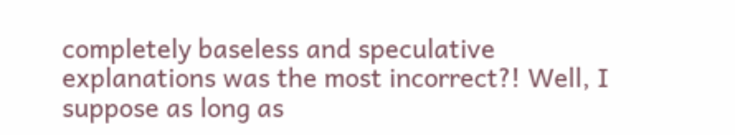completely baseless and speculative explanations was the most incorrect?! Well, I suppose as long as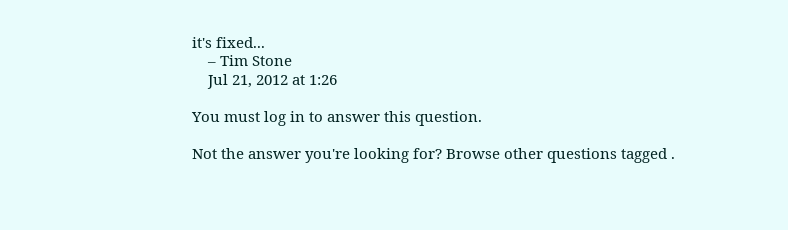it's fixed...
    – Tim Stone
    Jul 21, 2012 at 1:26

You must log in to answer this question.

Not the answer you're looking for? Browse other questions tagged .